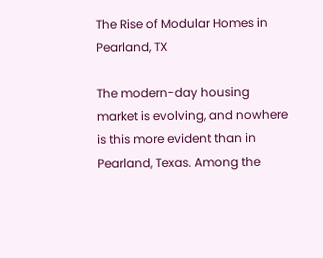The Rise of Modular Homes in Pearland, TX

The modern-day housing market is evolving, and nowhere is this more evident than in Pearland, Texas. Among the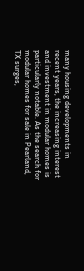many housing developments in recent years, the increasing interest and investment in modular homes is particularly notable. As the search for modular homes for sale in Pearland, TX surges,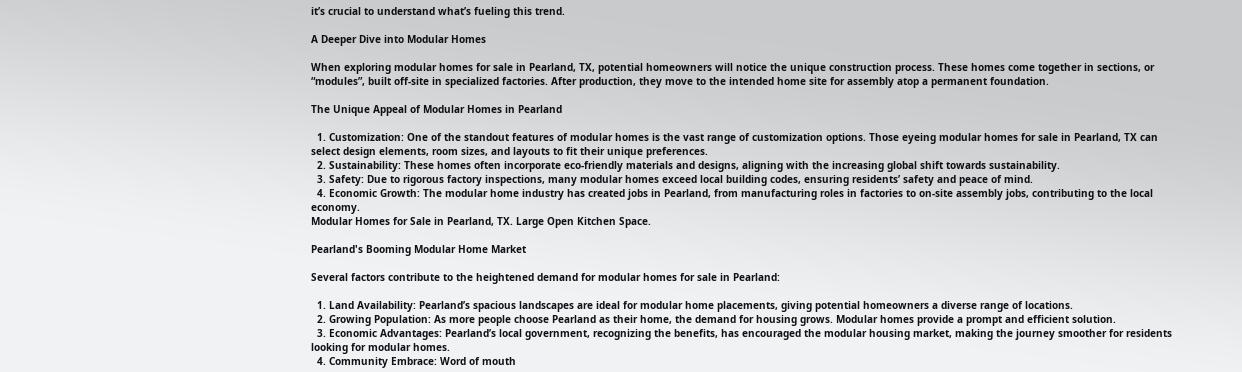it’s crucial to understand what’s fueling this trend.

A Deeper Dive into Modular Homes

When exploring modular homes for sale in Pearland, TX, potential homeowners will notice the unique construction process. These homes come together in sections, or “modules”, built off-site in specialized factories. After production, they move to the intended home site for assembly atop a permanent foundation.

The Unique Appeal of Modular Homes in Pearland

  1. Customization: One of the standout features of modular homes is the vast range of customization options. Those eyeing modular homes for sale in Pearland, TX can select design elements, room sizes, and layouts to fit their unique preferences.
  2. Sustainability: These homes often incorporate eco-friendly materials and designs, aligning with the increasing global shift towards sustainability.
  3. Safety: Due to rigorous factory inspections, many modular homes exceed local building codes, ensuring residents’ safety and peace of mind.
  4. Economic Growth: The modular home industry has created jobs in Pearland, from manufacturing roles in factories to on-site assembly jobs, contributing to the local economy.
Modular Homes for Sale in Pearland, TX. Large Open Kitchen Space.

Pearland's Booming Modular Home Market

Several factors contribute to the heightened demand for modular homes for sale in Pearland:

  1. Land Availability: Pearland’s spacious landscapes are ideal for modular home placements, giving potential homeowners a diverse range of locations.
  2. Growing Population: As more people choose Pearland as their home, the demand for housing grows. Modular homes provide a prompt and efficient solution.
  3. Economic Advantages: Pearland’s local government, recognizing the benefits, has encouraged the modular housing market, making the journey smoother for residents looking for modular homes.
  4. Community Embrace: Word of mouth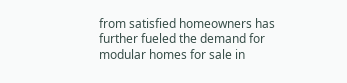from satisfied homeowners has further fueled the demand for modular homes for sale in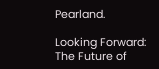Pearland.

Looking Forward: The Future of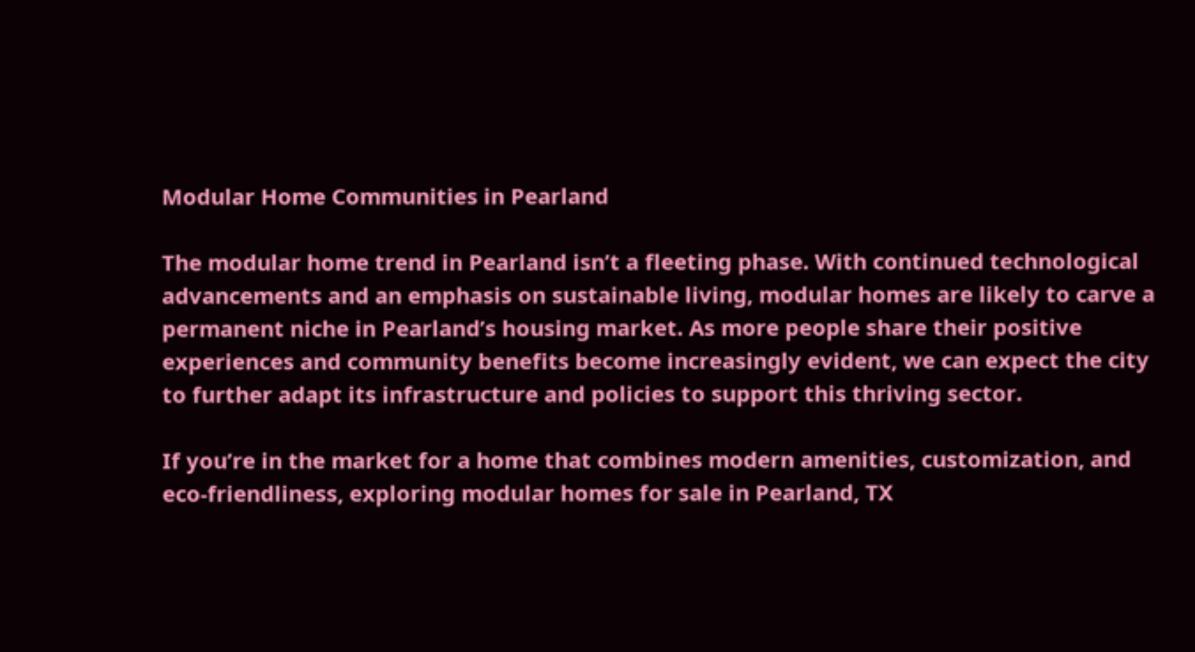Modular Home Communities in Pearland

The modular home trend in Pearland isn’t a fleeting phase. With continued technological advancements and an emphasis on sustainable living, modular homes are likely to carve a permanent niche in Pearland’s housing market. As more people share their positive experiences and community benefits become increasingly evident, we can expect the city to further adapt its infrastructure and policies to support this thriving sector.

If you’re in the market for a home that combines modern amenities, customization, and eco-friendliness, exploring modular homes for sale in Pearland, TX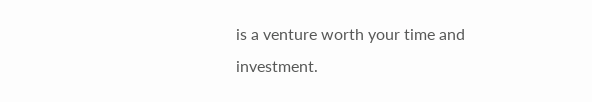is a venture worth your time and investment.